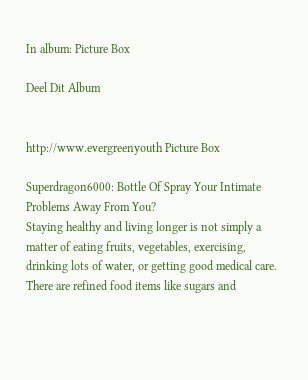In album: Picture Box

Deel Dit Album


http://www.evergreenyouth Picture Box

Superdragon6000: Bottle Of Spray Your Intimate Problems Away From You?
Staying healthy and living longer is not simply a matter of eating fruits, vegetables, exercising, drinking lots of water, or getting good medical care. There are refined food items like sugars and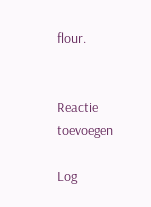flour.


Reactie toevoegen

Log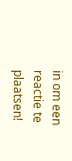in om een reactie te plaatsen!